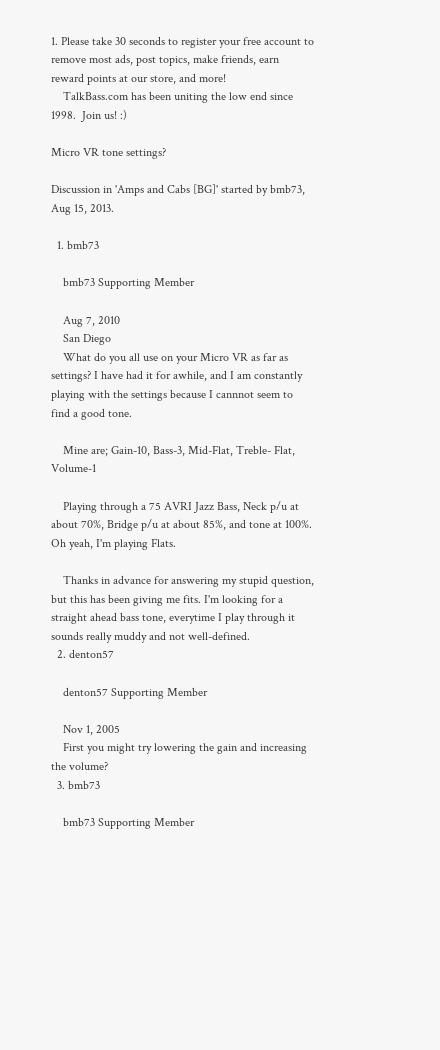1. Please take 30 seconds to register your free account to remove most ads, post topics, make friends, earn reward points at our store, and more!
    TalkBass.com has been uniting the low end since 1998.  Join us! :)

Micro VR tone settings?

Discussion in 'Amps and Cabs [BG]' started by bmb73, Aug 15, 2013.

  1. bmb73

    bmb73 Supporting Member

    Aug 7, 2010
    San Diego
    What do you all use on your Micro VR as far as settings? I have had it for awhile, and I am constantly playing with the settings because I cannnot seem to find a good tone.

    Mine are; Gain-10, Bass-3, Mid-Flat, Treble- Flat, Volume-1

    Playing through a 75 AVRI Jazz Bass, Neck p/u at about 70%, Bridge p/u at about 85%, and tone at 100%. Oh yeah, I'm playing Flats.

    Thanks in advance for answering my stupid question, but this has been giving me fits. I'm looking for a straight ahead bass tone, everytime I play through it sounds really muddy and not well-defined.
  2. denton57

    denton57 Supporting Member

    Nov 1, 2005
    First you might try lowering the gain and increasing the volume?
  3. bmb73

    bmb73 Supporting Member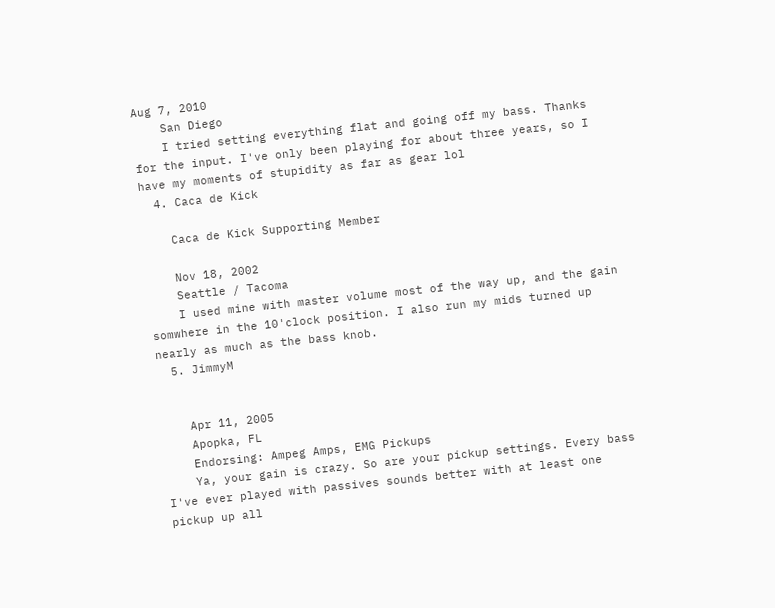Aug 7, 2010
    San Diego
    I tried setting everything flat and going off my bass. Thanks for the input. I've only been playing for about three years, so I have my moments of stupidity as far as gear lol
  4. Caca de Kick

    Caca de Kick Supporting Member

    Nov 18, 2002
    Seattle / Tacoma
    I used mine with master volume most of the way up, and the gain somwhere in the 10'clock position. I also run my mids turned up nearly as much as the bass knob.
  5. JimmyM


    Apr 11, 2005
    Apopka, FL
    Endorsing: Ampeg Amps, EMG Pickups
    Ya, your gain is crazy. So are your pickup settings. Every bass I've ever played with passives sounds better with at least one pickup up all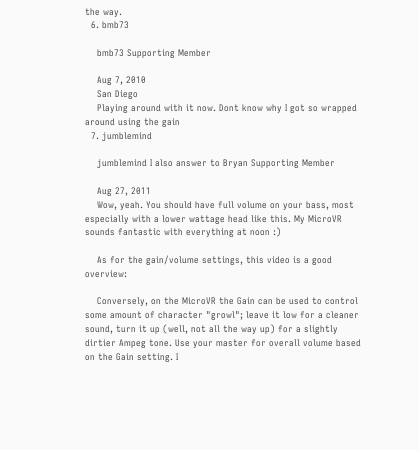the way.
  6. bmb73

    bmb73 Supporting Member

    Aug 7, 2010
    San Diego
    Playing around with it now. Dont know why I got so wrapped around using the gain
  7. jumblemind

    jumblemind I also answer to Bryan Supporting Member

    Aug 27, 2011
    Wow, yeah. You should have full volume on your bass, most especially with a lower wattage head like this. My MicroVR sounds fantastic with everything at noon :)

    As for the gain/volume settings, this video is a good overview:

    Conversely, on the MicroVR the Gain can be used to control some amount of character "growl"; leave it low for a cleaner sound, turn it up (well, not all the way up) for a slightly dirtier Ampeg tone. Use your master for overall volume based on the Gain setting. I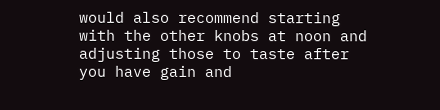would also recommend starting with the other knobs at noon and adjusting those to taste after you have gain and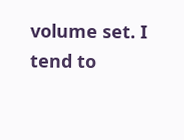volume set. I tend to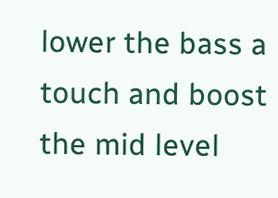lower the bass a touch and boost the mid level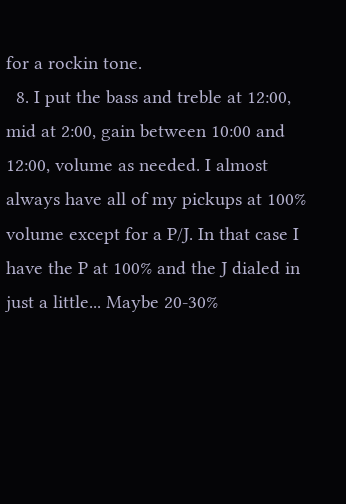for a rockin tone.
  8. I put the bass and treble at 12:00, mid at 2:00, gain between 10:00 and 12:00, volume as needed. I almost always have all of my pickups at 100% volume except for a P/J. In that case I have the P at 100% and the J dialed in just a little... Maybe 20-30%